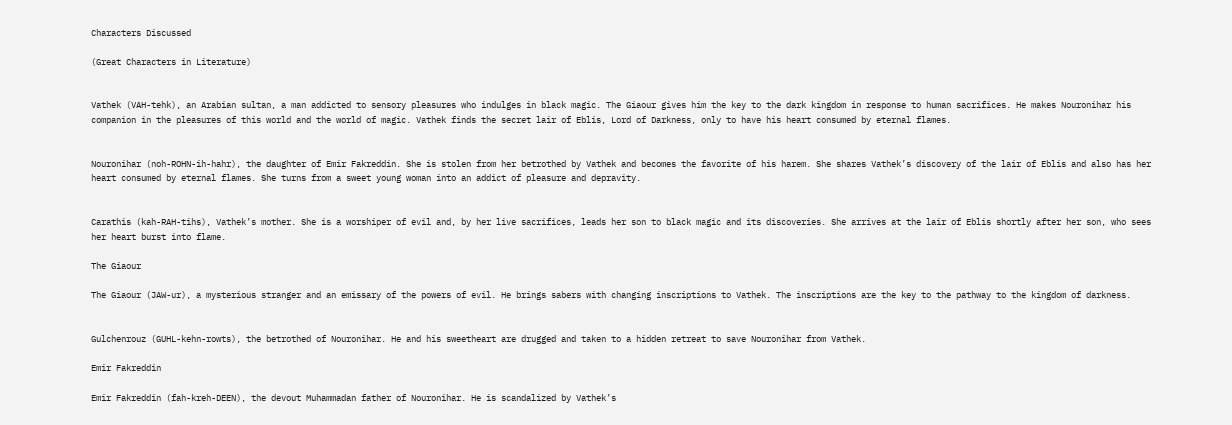Characters Discussed

(Great Characters in Literature)


Vathek (VAH-tehk), an Arabian sultan, a man addicted to sensory pleasures who indulges in black magic. The Giaour gives him the key to the dark kingdom in response to human sacrifices. He makes Nouronihar his companion in the pleasures of this world and the world of magic. Vathek finds the secret lair of Eblis, Lord of Darkness, only to have his heart consumed by eternal flames.


Nouronihar (noh-ROHN-ih-hahr), the daughter of Emir Fakreddin. She is stolen from her betrothed by Vathek and becomes the favorite of his harem. She shares Vathek’s discovery of the lair of Eblis and also has her heart consumed by eternal flames. She turns from a sweet young woman into an addict of pleasure and depravity.


Carathis (kah-RAH-tihs), Vathek’s mother. She is a worshiper of evil and, by her live sacrifices, leads her son to black magic and its discoveries. She arrives at the lair of Eblis shortly after her son, who sees her heart burst into flame.

The Giaour

The Giaour (JAW-ur), a mysterious stranger and an emissary of the powers of evil. He brings sabers with changing inscriptions to Vathek. The inscriptions are the key to the pathway to the kingdom of darkness.


Gulchenrouz (GUHL-kehn-rowts), the betrothed of Nouronihar. He and his sweetheart are drugged and taken to a hidden retreat to save Nouronihar from Vathek.

Emir Fakreddin

Emir Fakreddin (fah-kreh-DEEN), the devout Muhammadan father of Nouronihar. He is scandalized by Vathek’s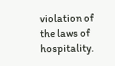violation of the laws of hospitality.